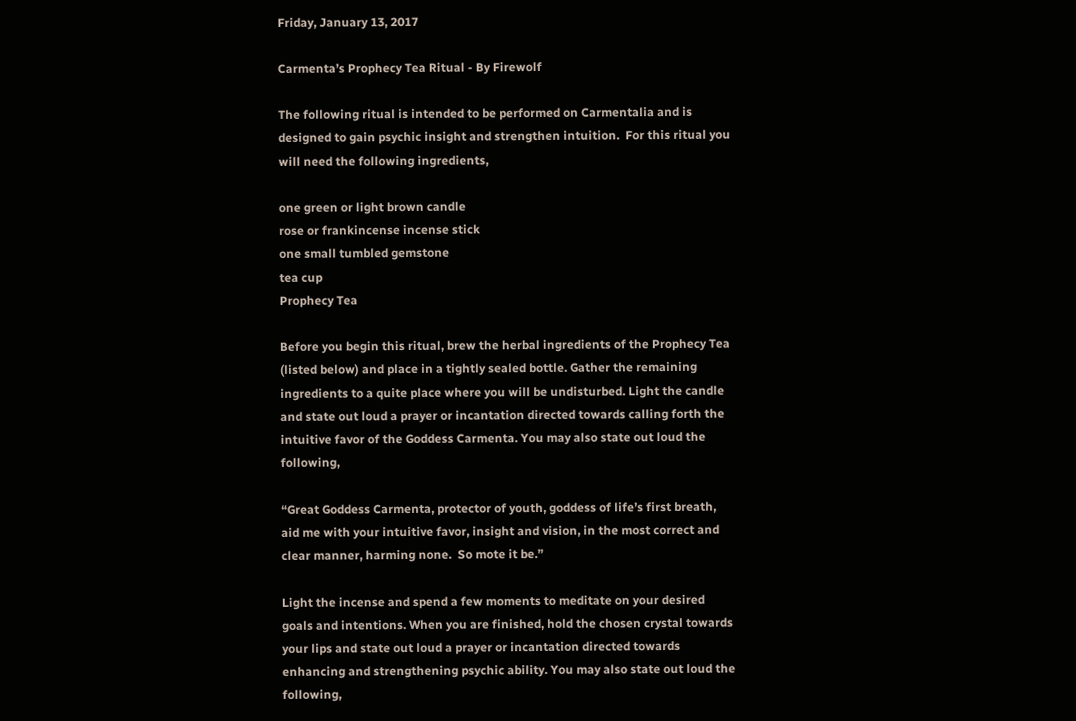Friday, January 13, 2017

Carmenta’s Prophecy Tea Ritual - By Firewolf

The following ritual is intended to be performed on Carmentalia and is designed to gain psychic insight and strengthen intuition.  For this ritual you will need the following ingredients,

one green or light brown candle
rose or frankincense incense stick
one small tumbled gemstone
tea cup
Prophecy Tea

Before you begin this ritual, brew the herbal ingredients of the Prophecy Tea (listed below) and place in a tightly sealed bottle. Gather the remaining ingredients to a quite place where you will be undisturbed. Light the candle and state out loud a prayer or incantation directed towards calling forth the intuitive favor of the Goddess Carmenta. You may also state out loud the following,

“Great Goddess Carmenta, protector of youth, goddess of life’s first breath, aid me with your intuitive favor, insight and vision, in the most correct and clear manner, harming none.  So mote it be.”

Light the incense and spend a few moments to meditate on your desired goals and intentions. When you are finished, hold the chosen crystal towards your lips and state out loud a prayer or incantation directed towards enhancing and strengthening psychic ability. You may also state out loud the following,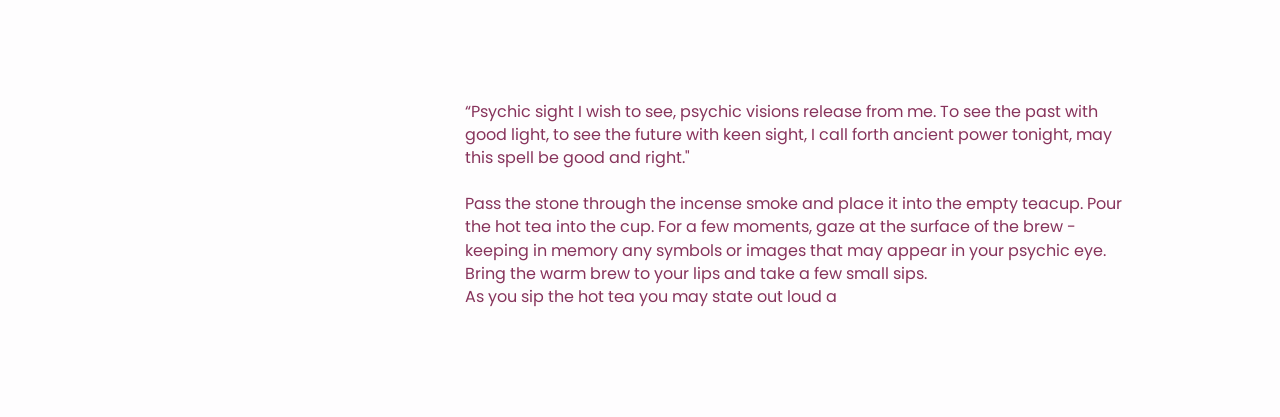“Psychic sight I wish to see, psychic visions release from me. To see the past with good light, to see the future with keen sight, I call forth ancient power tonight, may this spell be good and right."

Pass the stone through the incense smoke and place it into the empty teacup. Pour the hot tea into the cup. For a few moments, gaze at the surface of the brew - keeping in memory any symbols or images that may appear in your psychic eye. Bring the warm brew to your lips and take a few small sips.
As you sip the hot tea you may state out loud a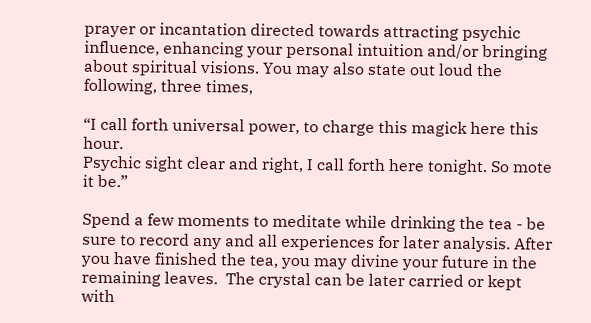prayer or incantation directed towards attracting psychic influence, enhancing your personal intuition and/or bringing about spiritual visions. You may also state out loud the following, three times,

“I call forth universal power, to charge this magick here this hour.
Psychic sight clear and right, I call forth here tonight. So mote it be.”

Spend a few moments to meditate while drinking the tea - be sure to record any and all experiences for later analysis. After you have finished the tea, you may divine your future in the remaining leaves.  The crystal can be later carried or kept with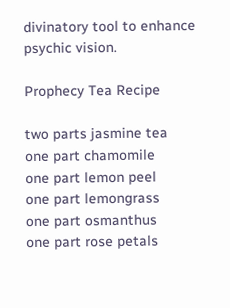divinatory tool to enhance psychic vision.

Prophecy Tea Recipe

two parts jasmine tea
one part chamomile
one part lemon peel
one part lemongrass
one part osmanthus
one part rose petals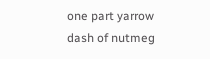one part yarrow
dash of nutmeg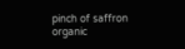pinch of saffron
organic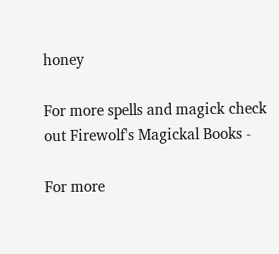honey

For more spells and magick check out Firewolf's Magickal Books -

For more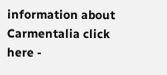information about Carmentalia click here -